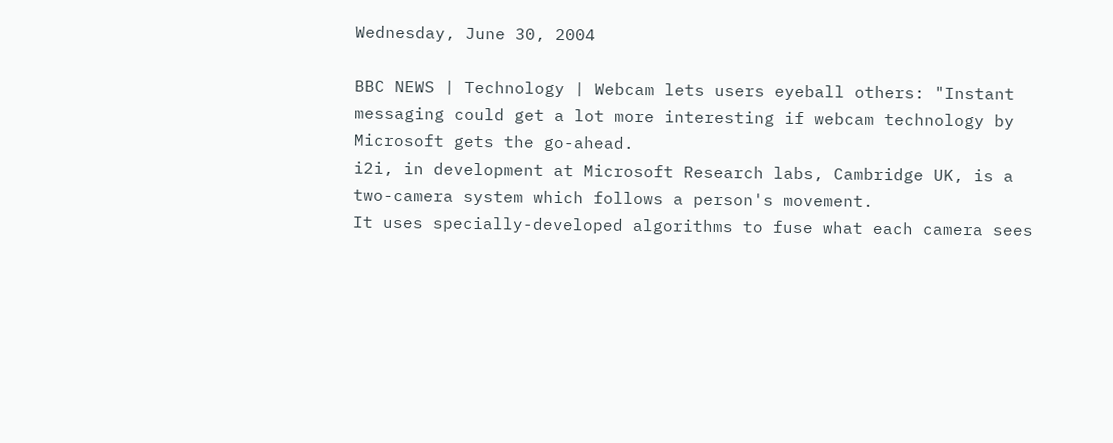Wednesday, June 30, 2004

BBC NEWS | Technology | Webcam lets users eyeball others: "Instant messaging could get a lot more interesting if webcam technology by Microsoft gets the go-ahead.
i2i, in development at Microsoft Research labs, Cambridge UK, is a two-camera system which follows a person's movement.
It uses specially-developed algorithms to fuse what each camera sees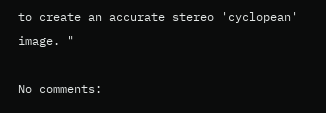to create an accurate stereo 'cyclopean' image. "

No comments: